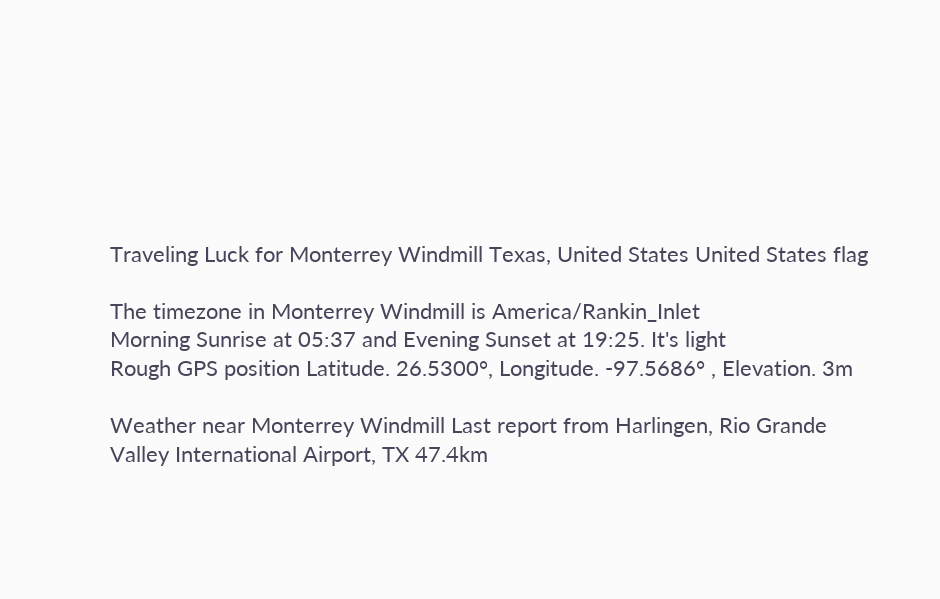Traveling Luck for Monterrey Windmill Texas, United States United States flag

The timezone in Monterrey Windmill is America/Rankin_Inlet
Morning Sunrise at 05:37 and Evening Sunset at 19:25. It's light
Rough GPS position Latitude. 26.5300°, Longitude. -97.5686° , Elevation. 3m

Weather near Monterrey Windmill Last report from Harlingen, Rio Grande Valley International Airport, TX 47.4km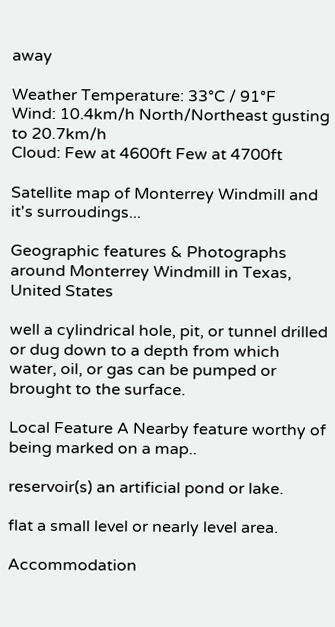away

Weather Temperature: 33°C / 91°F
Wind: 10.4km/h North/Northeast gusting to 20.7km/h
Cloud: Few at 4600ft Few at 4700ft

Satellite map of Monterrey Windmill and it's surroudings...

Geographic features & Photographs around Monterrey Windmill in Texas, United States

well a cylindrical hole, pit, or tunnel drilled or dug down to a depth from which water, oil, or gas can be pumped or brought to the surface.

Local Feature A Nearby feature worthy of being marked on a map..

reservoir(s) an artificial pond or lake.

flat a small level or nearly level area.

Accommodation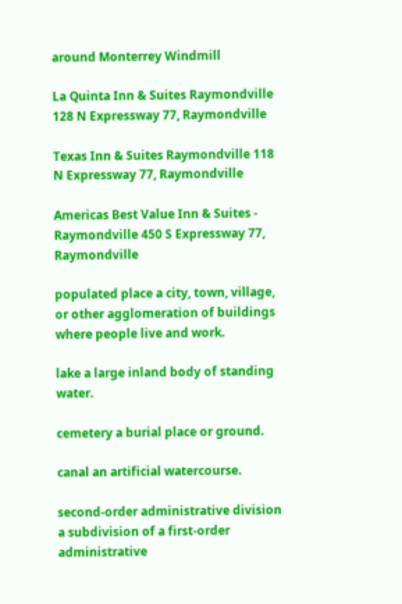around Monterrey Windmill

La Quinta Inn & Suites Raymondville 128 N Expressway 77, Raymondville

Texas Inn & Suites Raymondville 118 N Expressway 77, Raymondville

Americas Best Value Inn & Suites - Raymondville 450 S Expressway 77, Raymondville

populated place a city, town, village, or other agglomeration of buildings where people live and work.

lake a large inland body of standing water.

cemetery a burial place or ground.

canal an artificial watercourse.

second-order administrative division a subdivision of a first-order administrative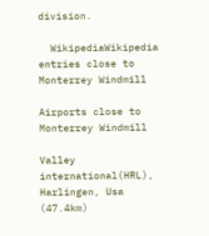division.

  WikipediaWikipedia entries close to Monterrey Windmill

Airports close to Monterrey Windmill

Valley international(HRL), Harlingen, Usa (47.4km)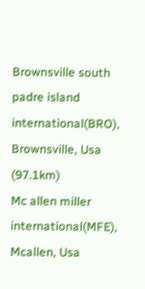Brownsville south padre island international(BRO), Brownsville, Usa (97.1km)
Mc allen miller international(MFE), Mcallen, Usa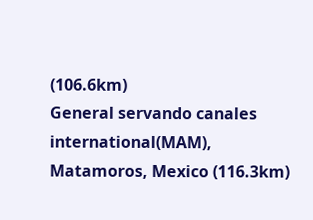(106.6km)
General servando canales international(MAM), Matamoros, Mexico (116.3km)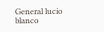General lucio blanco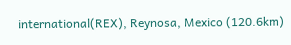international(REX), Reynosa, Mexico (120.6km)